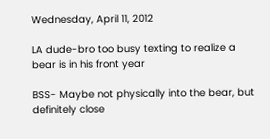Wednesday, April 11, 2012

LA dude-bro too busy texting to realize a bear is in his front year

BSS- Maybe not physically into the bear, but definitely close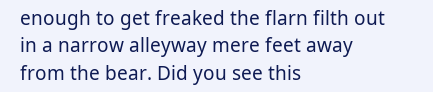enough to get freaked the flarn filth out in a narrow alleyway mere feet away from the bear. Did you see this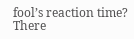fool’s reaction time? There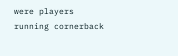were players running cornerback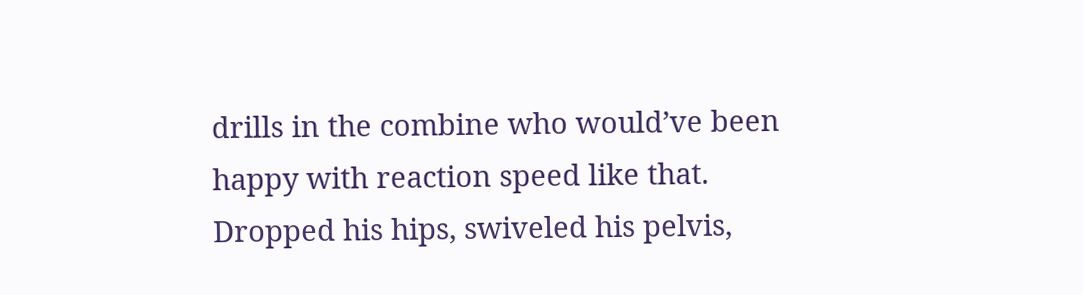drills in the combine who would’ve been happy with reaction speed like that. Dropped his hips, swiveled his pelvis,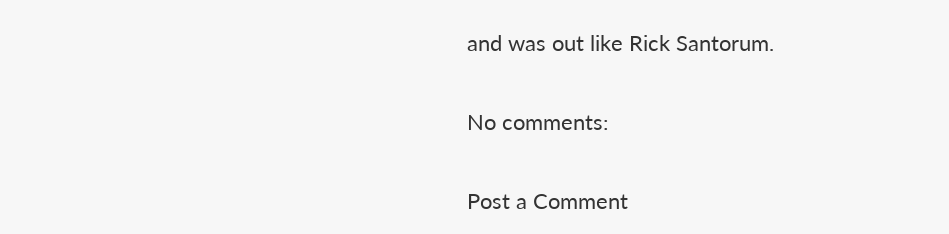and was out like Rick Santorum.

No comments:

Post a Comment